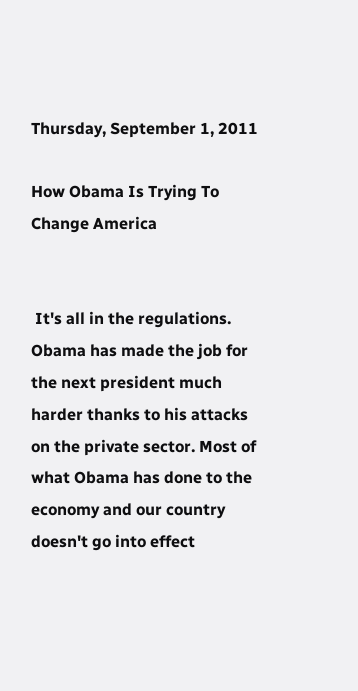Thursday, September 1, 2011

How Obama Is Trying To Change America


 It's all in the regulations. Obama has made the job for the next president much harder thanks to his attacks on the private sector. Most of what Obama has done to the economy and our country doesn't go into effect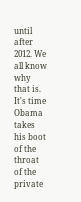until after 2012. We all know why that is.  It's time Obama takes his boot of the throat of the private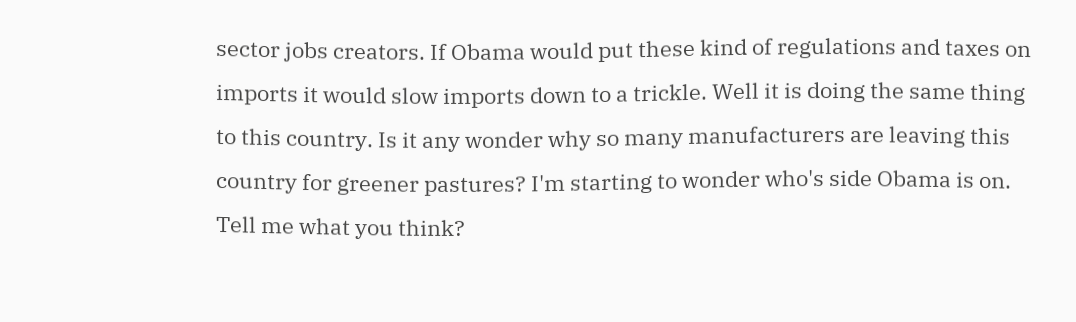sector jobs creators. If Obama would put these kind of regulations and taxes on imports it would slow imports down to a trickle. Well it is doing the same thing to this country. Is it any wonder why so many manufacturers are leaving this country for greener pastures? I'm starting to wonder who's side Obama is on. Tell me what you think?